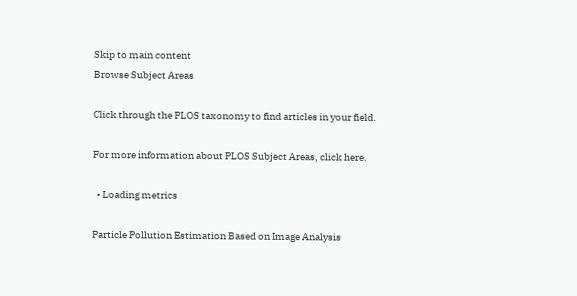Skip to main content
Browse Subject Areas

Click through the PLOS taxonomy to find articles in your field.

For more information about PLOS Subject Areas, click here.

  • Loading metrics

Particle Pollution Estimation Based on Image Analysis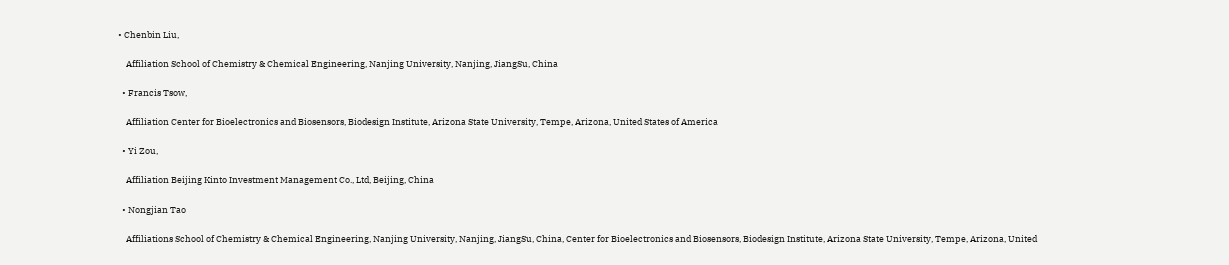• Chenbin Liu,

    Affiliation School of Chemistry & Chemical Engineering, Nanjing University, Nanjing, JiangSu, China

  • Francis Tsow,

    Affiliation Center for Bioelectronics and Biosensors, Biodesign Institute, Arizona State University, Tempe, Arizona, United States of America

  • Yi Zou,

    Affiliation Beijing Kinto Investment Management Co., Ltd, Beijing, China

  • Nongjian Tao

    Affiliations School of Chemistry & Chemical Engineering, Nanjing University, Nanjing, JiangSu, China, Center for Bioelectronics and Biosensors, Biodesign Institute, Arizona State University, Tempe, Arizona, United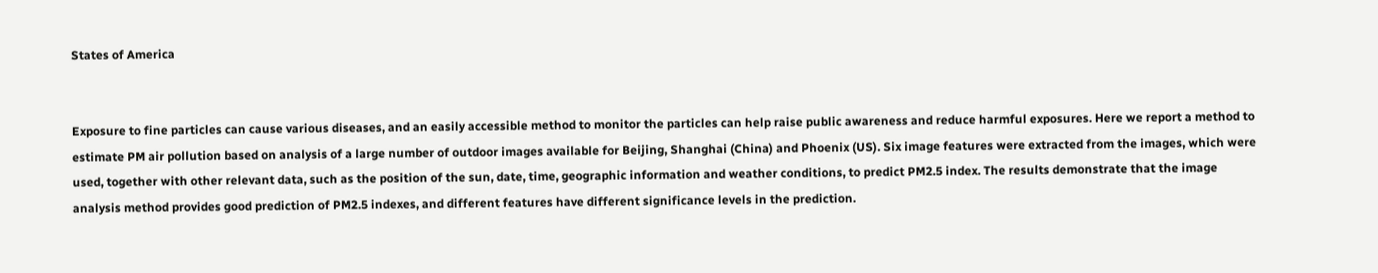States of America


Exposure to fine particles can cause various diseases, and an easily accessible method to monitor the particles can help raise public awareness and reduce harmful exposures. Here we report a method to estimate PM air pollution based on analysis of a large number of outdoor images available for Beijing, Shanghai (China) and Phoenix (US). Six image features were extracted from the images, which were used, together with other relevant data, such as the position of the sun, date, time, geographic information and weather conditions, to predict PM2.5 index. The results demonstrate that the image analysis method provides good prediction of PM2.5 indexes, and different features have different significance levels in the prediction.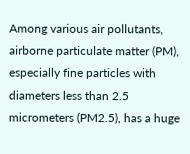Among various air pollutants, airborne particulate matter (PM), especially fine particles with diameters less than 2.5 micrometers (PM2.5), has a huge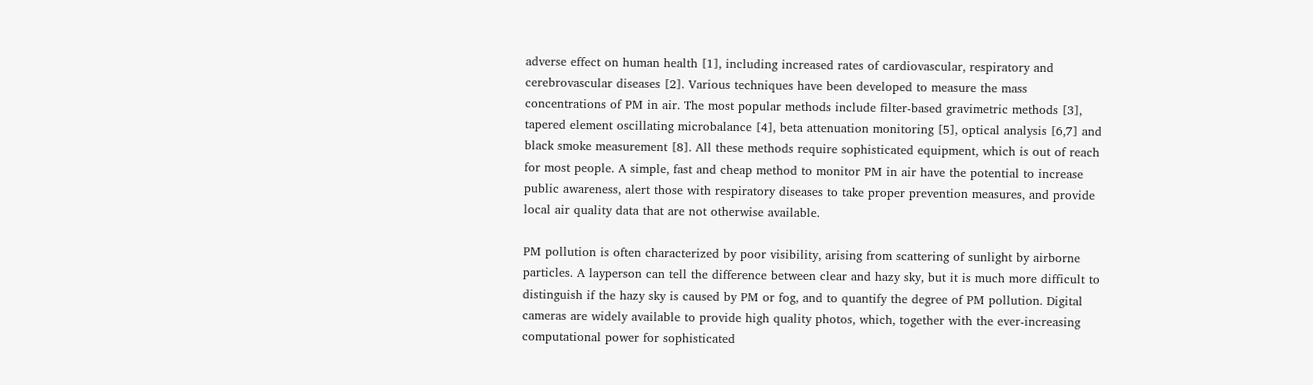adverse effect on human health [1], including increased rates of cardiovascular, respiratory and cerebrovascular diseases [2]. Various techniques have been developed to measure the mass concentrations of PM in air. The most popular methods include filter-based gravimetric methods [3], tapered element oscillating microbalance [4], beta attenuation monitoring [5], optical analysis [6,7] and black smoke measurement [8]. All these methods require sophisticated equipment, which is out of reach for most people. A simple, fast and cheap method to monitor PM in air have the potential to increase public awareness, alert those with respiratory diseases to take proper prevention measures, and provide local air quality data that are not otherwise available.

PM pollution is often characterized by poor visibility, arising from scattering of sunlight by airborne particles. A layperson can tell the difference between clear and hazy sky, but it is much more difficult to distinguish if the hazy sky is caused by PM or fog, and to quantify the degree of PM pollution. Digital cameras are widely available to provide high quality photos, which, together with the ever-increasing computational power for sophisticated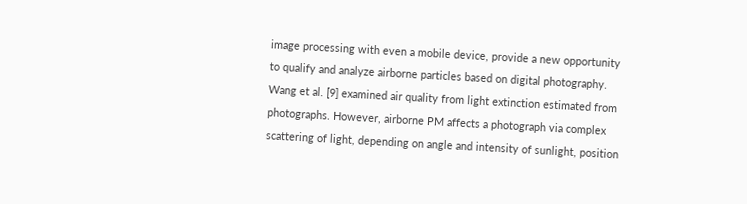image processing with even a mobile device, provide a new opportunity to qualify and analyze airborne particles based on digital photography. Wang et al. [9] examined air quality from light extinction estimated from photographs. However, airborne PM affects a photograph via complex scattering of light, depending on angle and intensity of sunlight, position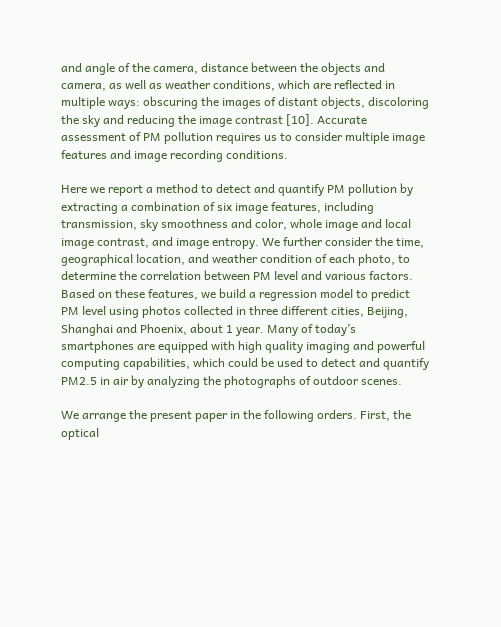and angle of the camera, distance between the objects and camera, as well as weather conditions, which are reflected in multiple ways: obscuring the images of distant objects, discoloring the sky and reducing the image contrast [10]. Accurate assessment of PM pollution requires us to consider multiple image features and image recording conditions.

Here we report a method to detect and quantify PM pollution by extracting a combination of six image features, including transmission, sky smoothness and color, whole image and local image contrast, and image entropy. We further consider the time, geographical location, and weather condition of each photo, to determine the correlation between PM level and various factors. Based on these features, we build a regression model to predict PM level using photos collected in three different cities, Beijing, Shanghai and Phoenix, about 1 year. Many of today’s smartphones are equipped with high quality imaging and powerful computing capabilities, which could be used to detect and quantify PM2.5 in air by analyzing the photographs of outdoor scenes.

We arrange the present paper in the following orders. First, the optical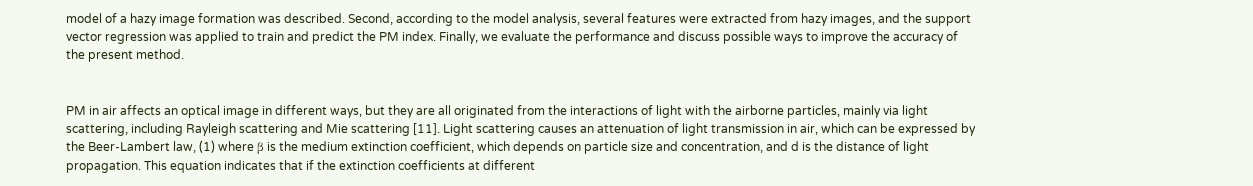model of a hazy image formation was described. Second, according to the model analysis, several features were extracted from hazy images, and the support vector regression was applied to train and predict the PM index. Finally, we evaluate the performance and discuss possible ways to improve the accuracy of the present method.


PM in air affects an optical image in different ways, but they are all originated from the interactions of light with the airborne particles, mainly via light scattering, including Rayleigh scattering and Mie scattering [11]. Light scattering causes an attenuation of light transmission in air, which can be expressed by the Beer-Lambert law, (1) where β is the medium extinction coefficient, which depends on particle size and concentration, and d is the distance of light propagation. This equation indicates that if the extinction coefficients at different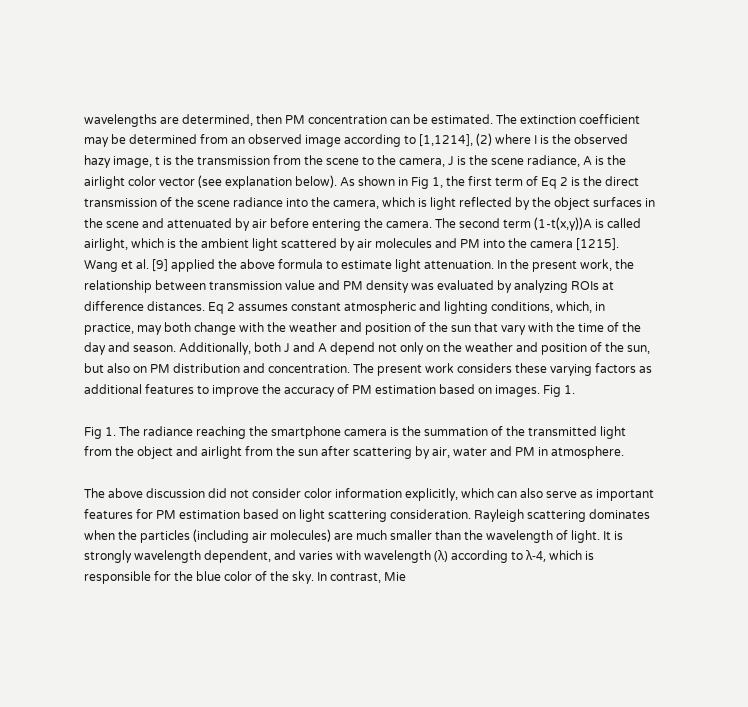wavelengths are determined, then PM concentration can be estimated. The extinction coefficient may be determined from an observed image according to [1,1214], (2) where I is the observed hazy image, t is the transmission from the scene to the camera, J is the scene radiance, A is the airlight color vector (see explanation below). As shown in Fig 1, the first term of Eq 2 is the direct transmission of the scene radiance into the camera, which is light reflected by the object surfaces in the scene and attenuated by air before entering the camera. The second term (1-t(x,y))A is called airlight, which is the ambient light scattered by air molecules and PM into the camera [1215]. Wang et al. [9] applied the above formula to estimate light attenuation. In the present work, the relationship between transmission value and PM density was evaluated by analyzing ROIs at difference distances. Eq 2 assumes constant atmospheric and lighting conditions, which, in practice, may both change with the weather and position of the sun that vary with the time of the day and season. Additionally, both J and A depend not only on the weather and position of the sun, but also on PM distribution and concentration. The present work considers these varying factors as additional features to improve the accuracy of PM estimation based on images. Fig 1.

Fig 1. The radiance reaching the smartphone camera is the summation of the transmitted light from the object and airlight from the sun after scattering by air, water and PM in atmosphere.

The above discussion did not consider color information explicitly, which can also serve as important features for PM estimation based on light scattering consideration. Rayleigh scattering dominates when the particles (including air molecules) are much smaller than the wavelength of light. It is strongly wavelength dependent, and varies with wavelength (λ) according to λ-4, which is responsible for the blue color of the sky. In contrast, Mie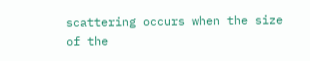scattering occurs when the size of the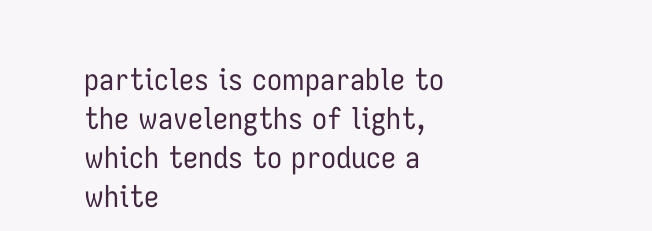particles is comparable to the wavelengths of light, which tends to produce a white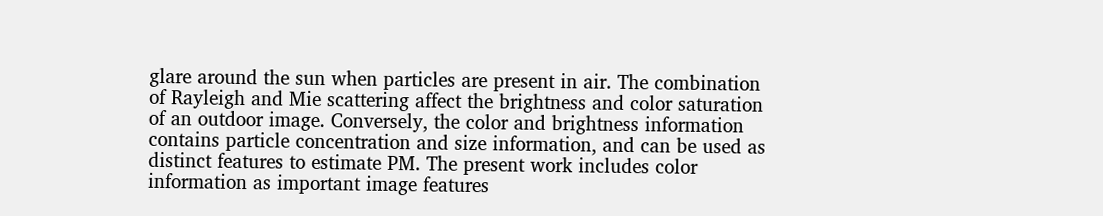glare around the sun when particles are present in air. The combination of Rayleigh and Mie scattering affect the brightness and color saturation of an outdoor image. Conversely, the color and brightness information contains particle concentration and size information, and can be used as distinct features to estimate PM. The present work includes color information as important image features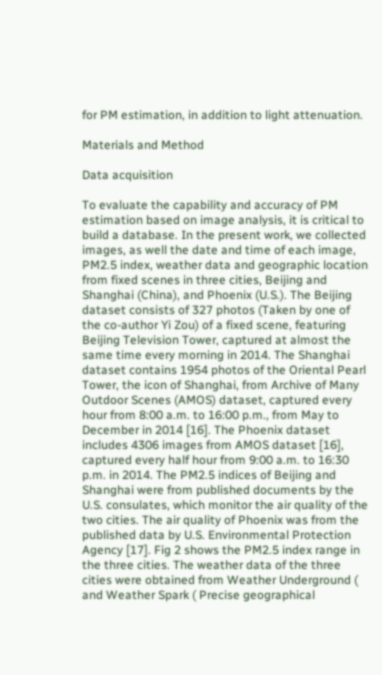for PM estimation, in addition to light attenuation.

Materials and Method

Data acquisition

To evaluate the capability and accuracy of PM estimation based on image analysis, it is critical to build a database. In the present work, we collected images, as well the date and time of each image, PM2.5 index, weather data and geographic location from fixed scenes in three cities, Beijing and Shanghai (China), and Phoenix (U.S.). The Beijing dataset consists of 327 photos (Taken by one of the co-author Yi Zou) of a fixed scene, featuring Beijing Television Tower, captured at almost the same time every morning in 2014. The Shanghai dataset contains 1954 photos of the Oriental Pearl Tower, the icon of Shanghai, from Archive of Many Outdoor Scenes (AMOS) dataset, captured every hour from 8:00 a.m. to 16:00 p.m., from May to December in 2014 [16]. The Phoenix dataset includes 4306 images from AMOS dataset [16], captured every half hour from 9:00 a.m. to 16:30 p.m. in 2014. The PM2.5 indices of Beijing and Shanghai were from published documents by the U.S. consulates, which monitor the air quality of the two cities. The air quality of Phoenix was from the published data by U.S. Environmental Protection Agency [17]. Fig 2 shows the PM2.5 index range in the three cities. The weather data of the three cities were obtained from Weather Underground ( and Weather Spark ( Precise geographical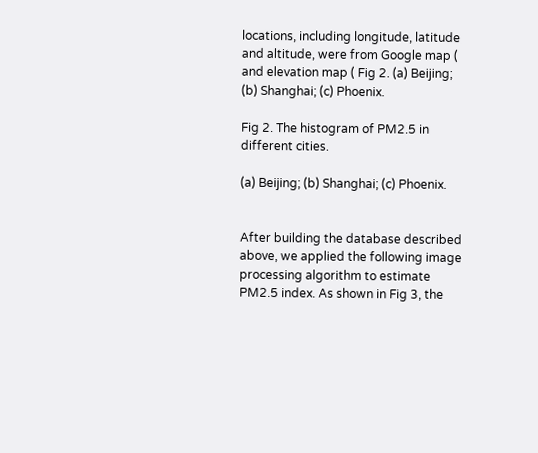locations, including longitude, latitude and altitude, were from Google map ( and elevation map ( Fig 2. (a) Beijing; (b) Shanghai; (c) Phoenix.

Fig 2. The histogram of PM2.5 in different cities.

(a) Beijing; (b) Shanghai; (c) Phoenix.


After building the database described above, we applied the following image processing algorithm to estimate PM2.5 index. As shown in Fig 3, the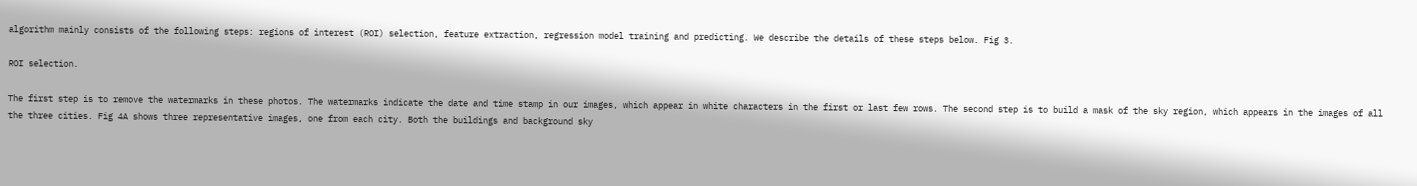algorithm mainly consists of the following steps: regions of interest (ROI) selection, feature extraction, regression model training and predicting. We describe the details of these steps below. Fig 3.

ROI selection.

The first step is to remove the watermarks in these photos. The watermarks indicate the date and time stamp in our images, which appear in white characters in the first or last few rows. The second step is to build a mask of the sky region, which appears in the images of all the three cities. Fig 4A shows three representative images, one from each city. Both the buildings and background sky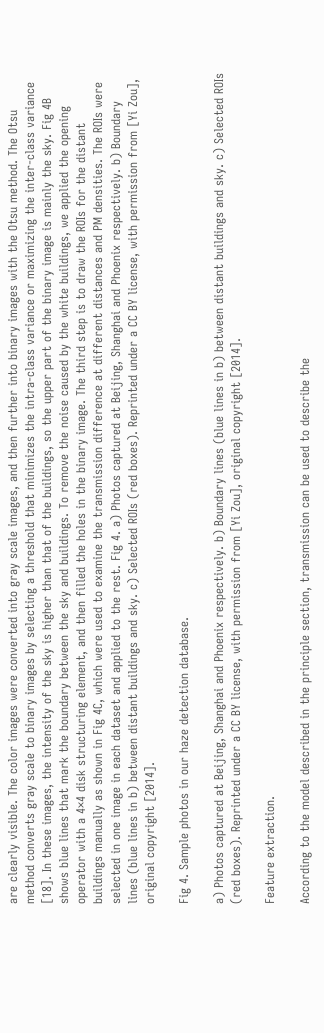are clearly visible. The color images were converted into gray scale images, and then further into binary images with the Otsu method. The Otsu method converts gray scale to binary images by selecting a threshold that minimizes the intra-class variance or maximizing the inter-class variance [18]. In these images, the intensity of the sky is higher than that of the buildings, so the upper part of the binary image is mainly the sky. Fig 4B shows blue lines that mark the boundary between the sky and buildings. To remove the noise caused by the white buildings, we applied the opening operator with a 4×4 disk structuring element, and then filled the holes in the binary image. The third step is to draw the ROIs for the distant buildings manually as shown in Fig 4C, which were used to examine the transmission difference at different distances and PM densities. The ROIs were selected in one image in each dataset and applied to the rest. Fig 4. a) Photos captured at Beijing, Shanghai and Phoenix respectively. b) Boundary lines (blue lines in b) between distant buildings and sky. c) Selected ROIs (red boxes). Reprinted under a CC BY license, with permission from [Yi Zou], original copyright [2014].

Fig 4. Sample photos in our haze detection database.

a) Photos captured at Beijing, Shanghai and Phoenix respectively. b) Boundary lines (blue lines in b) between distant buildings and sky. c) Selected ROIs (red boxes). Reprinted under a CC BY license, with permission from [Yi Zou], original copyright [2014].

Feature extraction.

According to the model described in the principle section, transmission can be used to describe the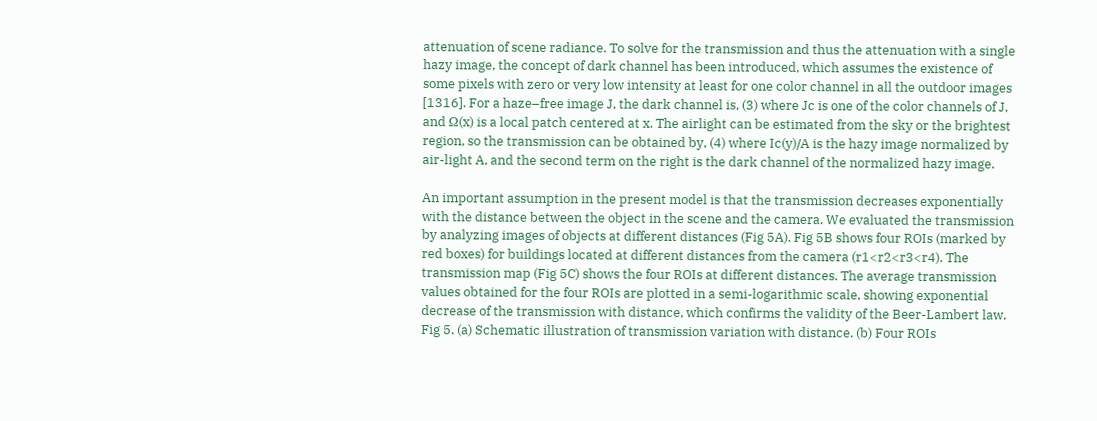attenuation of scene radiance. To solve for the transmission and thus the attenuation with a single hazy image, the concept of dark channel has been introduced, which assumes the existence of some pixels with zero or very low intensity at least for one color channel in all the outdoor images [1316]. For a haze–free image J, the dark channel is, (3) where Jc is one of the color channels of J, and Ω(x) is a local patch centered at x. The airlight can be estimated from the sky or the brightest region, so the transmission can be obtained by, (4) where Ic(y)∕A is the hazy image normalized by air-light A, and the second term on the right is the dark channel of the normalized hazy image.

An important assumption in the present model is that the transmission decreases exponentially with the distance between the object in the scene and the camera. We evaluated the transmission by analyzing images of objects at different distances (Fig 5A). Fig 5B shows four ROIs (marked by red boxes) for buildings located at different distances from the camera (r1<r2<r3<r4). The transmission map (Fig 5C) shows the four ROIs at different distances. The average transmission values obtained for the four ROIs are plotted in a semi-logarithmic scale, showing exponential decrease of the transmission with distance, which confirms the validity of the Beer-Lambert law. Fig 5. (a) Schematic illustration of transmission variation with distance. (b) Four ROIs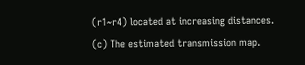(r1~r4) located at increasing distances. (c) The estimated transmission map.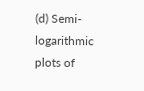(d) Semi-logarithmic plots of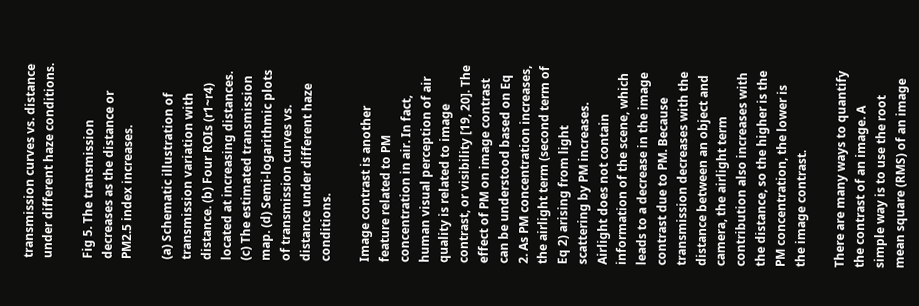transmission curves vs. distance under different haze conditions.

Fig 5. The transmission decreases as the distance or PM2.5 index increases.

(a) Schematic illustration of transmission variation with distance. (b) Four ROIs (r1~r4) located at increasing distances. (c) The estimated transmission map. (d) Semi-logarithmic plots of transmission curves vs. distance under different haze conditions.

Image contrast is another feature related to PM concentration in air. In fact, human visual perception of air quality is related to image contrast, or visibility [19, 20]. The effect of PM on image contrast can be understood based on Eq 2. As PM concentration increases, the airlight term (second term of Eq 2) arising from light scattering by PM increases. Airlight does not contain information of the scene, which leads to a decrease in the image contrast due to PM. Because transmission decreases with the distance between an object and camera, the airlight term contribution also increases with the distance, so the higher is the PM concentration, the lower is the image contrast.

There are many ways to quantify the contrast of an image. A simple way is to use the root mean square (RMS) of an image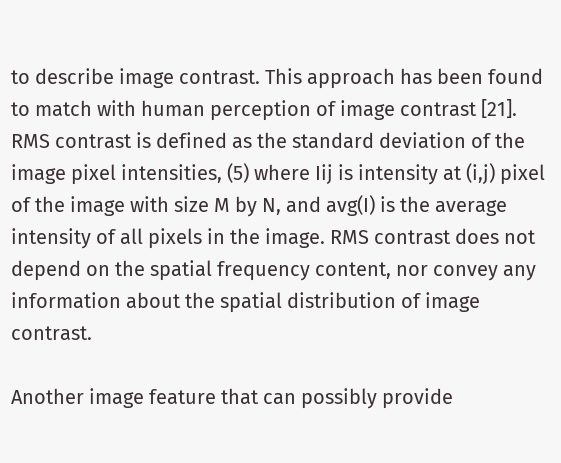to describe image contrast. This approach has been found to match with human perception of image contrast [21]. RMS contrast is defined as the standard deviation of the image pixel intensities, (5) where Iij is intensity at (i,j) pixel of the image with size M by N, and avg(I) is the average intensity of all pixels in the image. RMS contrast does not depend on the spatial frequency content, nor convey any information about the spatial distribution of image contrast.

Another image feature that can possibly provide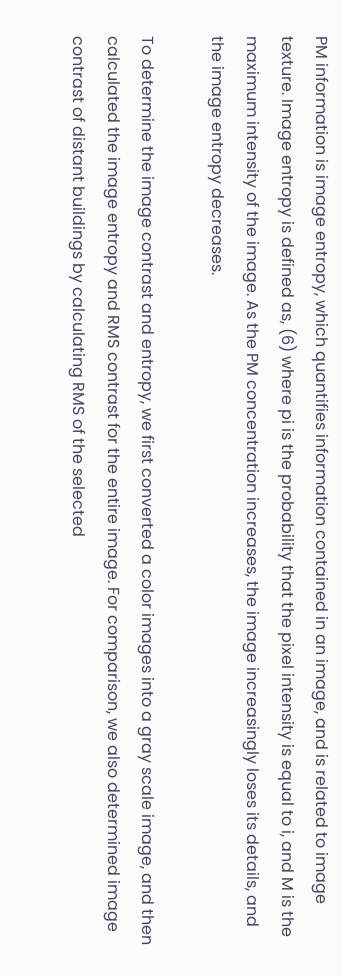PM information is image entropy, which quantifies information contained in an image, and is related to image texture. Image entropy is defined as, (6) where pi is the probability that the pixel intensity is equal to i, and M is the maximum intensity of the image. As the PM concentration increases, the image increasingly loses its details, and the image entropy decreases.

To determine the image contrast and entropy, we first converted a color images into a gray scale image, and then calculated the image entropy and RMS contrast for the entire image. For comparison, we also determined image contrast of distant buildings by calculating RMS of the selected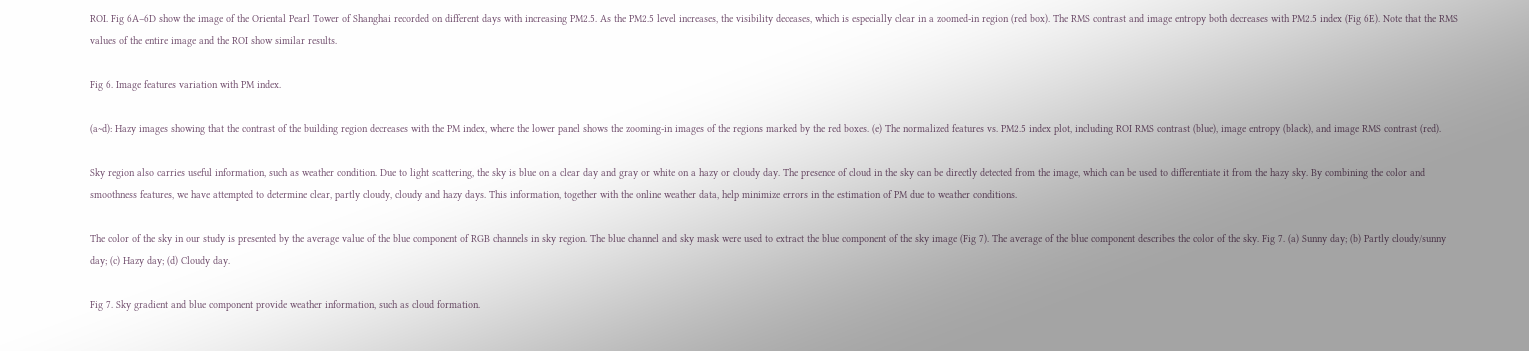ROI. Fig 6A–6D show the image of the Oriental Pearl Tower of Shanghai recorded on different days with increasing PM2.5. As the PM2.5 level increases, the visibility deceases, which is especially clear in a zoomed-in region (red box). The RMS contrast and image entropy both decreases with PM2.5 index (Fig 6E). Note that the RMS values of the entire image and the ROI show similar results.

Fig 6. Image features variation with PM index.

(a~d): Hazy images showing that the contrast of the building region decreases with the PM index, where the lower panel shows the zooming-in images of the regions marked by the red boxes. (e) The normalized features vs. PM2.5 index plot, including ROI RMS contrast (blue), image entropy (black), and image RMS contrast (red).

Sky region also carries useful information, such as weather condition. Due to light scattering, the sky is blue on a clear day and gray or white on a hazy or cloudy day. The presence of cloud in the sky can be directly detected from the image, which can be used to differentiate it from the hazy sky. By combining the color and smoothness features, we have attempted to determine clear, partly cloudy, cloudy and hazy days. This information, together with the online weather data, help minimize errors in the estimation of PM due to weather conditions.

The color of the sky in our study is presented by the average value of the blue component of RGB channels in sky region. The blue channel and sky mask were used to extract the blue component of the sky image (Fig 7). The average of the blue component describes the color of the sky. Fig 7. (a) Sunny day; (b) Partly cloudy/sunny day; (c) Hazy day; (d) Cloudy day.

Fig 7. Sky gradient and blue component provide weather information, such as cloud formation.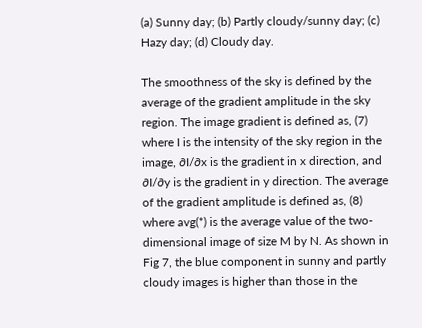(a) Sunny day; (b) Partly cloudy/sunny day; (c) Hazy day; (d) Cloudy day.

The smoothness of the sky is defined by the average of the gradient amplitude in the sky region. The image gradient is defined as, (7) where I is the intensity of the sky region in the image, ∂I/∂x is the gradient in x direction, and ∂I/∂y is the gradient in y direction. The average of the gradient amplitude is defined as, (8) where avg(*) is the average value of the two-dimensional image of size M by N. As shown in Fig 7, the blue component in sunny and partly cloudy images is higher than those in the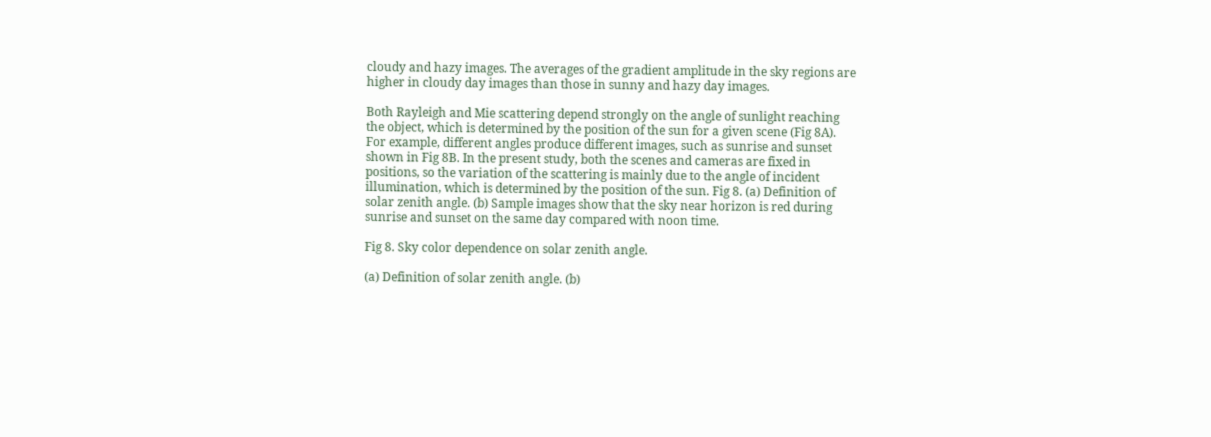cloudy and hazy images. The averages of the gradient amplitude in the sky regions are higher in cloudy day images than those in sunny and hazy day images.

Both Rayleigh and Mie scattering depend strongly on the angle of sunlight reaching the object, which is determined by the position of the sun for a given scene (Fig 8A). For example, different angles produce different images, such as sunrise and sunset shown in Fig 8B. In the present study, both the scenes and cameras are fixed in positions, so the variation of the scattering is mainly due to the angle of incident illumination, which is determined by the position of the sun. Fig 8. (a) Definition of solar zenith angle. (b) Sample images show that the sky near horizon is red during sunrise and sunset on the same day compared with noon time.

Fig 8. Sky color dependence on solar zenith angle.

(a) Definition of solar zenith angle. (b)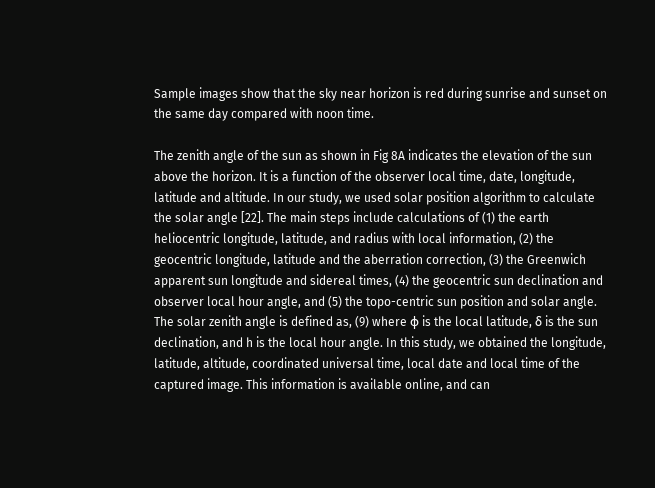Sample images show that the sky near horizon is red during sunrise and sunset on the same day compared with noon time.

The zenith angle of the sun as shown in Fig 8A indicates the elevation of the sun above the horizon. It is a function of the observer local time, date, longitude, latitude and altitude. In our study, we used solar position algorithm to calculate the solar angle [22]. The main steps include calculations of (1) the earth heliocentric longitude, latitude, and radius with local information, (2) the geocentric longitude, latitude and the aberration correction, (3) the Greenwich apparent sun longitude and sidereal times, (4) the geocentric sun declination and observer local hour angle, and (5) the topo-centric sun position and solar angle. The solar zenith angle is defined as, (9) where φ is the local latitude, δ is the sun declination, and h is the local hour angle. In this study, we obtained the longitude, latitude, altitude, coordinated universal time, local date and local time of the captured image. This information is available online, and can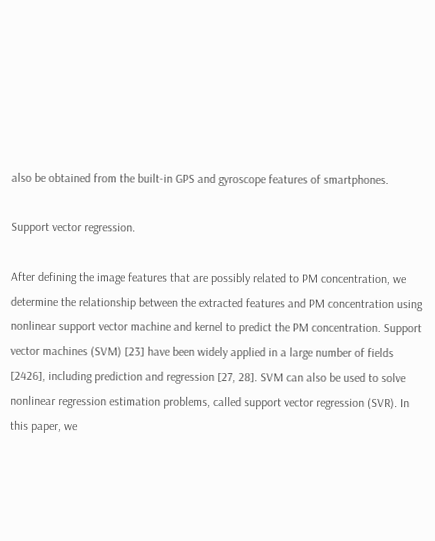also be obtained from the built-in GPS and gyroscope features of smartphones.

Support vector regression.

After defining the image features that are possibly related to PM concentration, we determine the relationship between the extracted features and PM concentration using nonlinear support vector machine and kernel to predict the PM concentration. Support vector machines (SVM) [23] have been widely applied in a large number of fields [2426], including prediction and regression [27, 28]. SVM can also be used to solve nonlinear regression estimation problems, called support vector regression (SVR). In this paper, we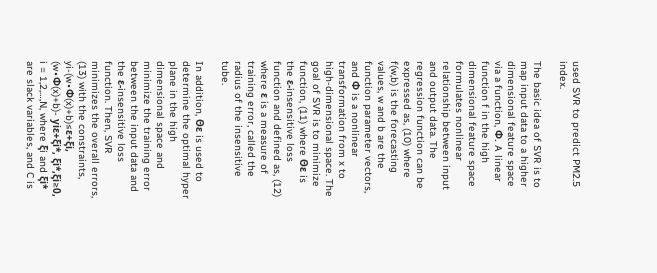used SVR to predict PM2.5 index.

The basic idea of SVR is to map input data to a higher dimensional feature space via a function, Φ. A linear function f in the high dimensional feature space formulates nonlinear relationship between input and output data. The regression function can be expressed as, (10) where f(w,b) is the forecasting values, w and b are the function parameter vectors, and Φ is a nonlinear transformation from x to high-dimensional space. The goal of SVR is to minimize function, (11) where Θε is the ε-insensitive loss function and defined as, (12) where ε is a measure of training error, called the radius of the insensitive tube.

In addition, Θε is used to determine the optimal hyper plane in the high dimensional space and minimize the training error between the input data and the ε-insensitive loss function. Then, SVR minimizes the overall errors, (13) with the constraints, yi-(w∙Φ(x)+b)≤ε+ξi, (w∙Φ(x)+b)- yiε+ξi*, ξi*,ξi≥0, i = 1,2,…,N, where ξi and ξi* are slack variables, and C is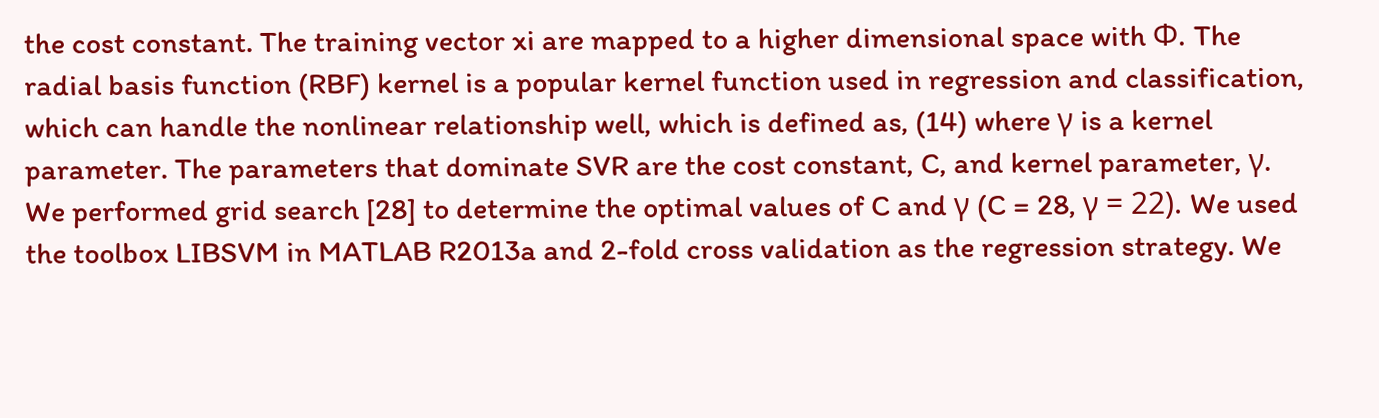the cost constant. The training vector xi are mapped to a higher dimensional space with Φ. The radial basis function (RBF) kernel is a popular kernel function used in regression and classification, which can handle the nonlinear relationship well, which is defined as, (14) where γ is a kernel parameter. The parameters that dominate SVR are the cost constant, C, and kernel parameter, γ. We performed grid search [28] to determine the optimal values of C and γ (C = 28, γ = 22). We used the toolbox LIBSVM in MATLAB R2013a and 2-fold cross validation as the regression strategy. We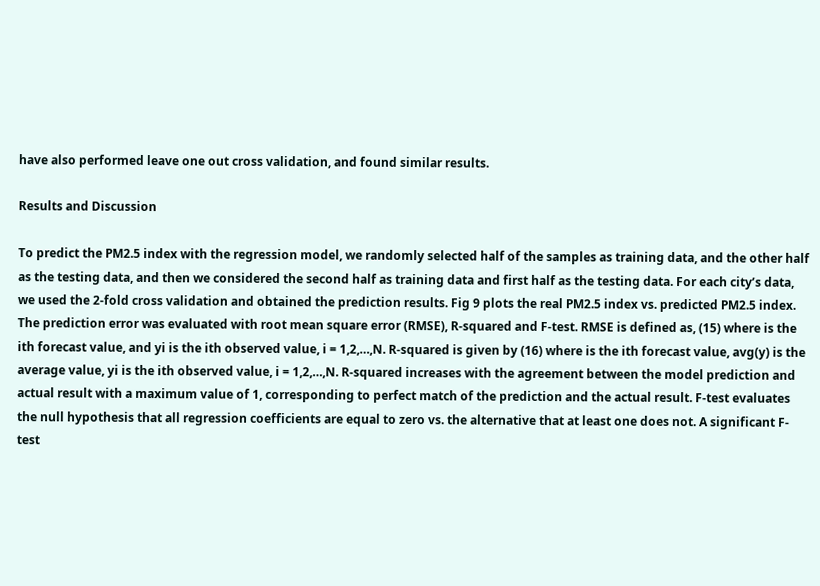have also performed leave one out cross validation, and found similar results.

Results and Discussion

To predict the PM2.5 index with the regression model, we randomly selected half of the samples as training data, and the other half as the testing data, and then we considered the second half as training data and first half as the testing data. For each city’s data, we used the 2-fold cross validation and obtained the prediction results. Fig 9 plots the real PM2.5 index vs. predicted PM2.5 index. The prediction error was evaluated with root mean square error (RMSE), R-squared and F-test. RMSE is defined as, (15) where is the ith forecast value, and yi is the ith observed value, i = 1,2,…,N. R-squared is given by (16) where is the ith forecast value, avg(y) is the average value, yi is the ith observed value, i = 1,2,…,N. R-squared increases with the agreement between the model prediction and actual result with a maximum value of 1, corresponding to perfect match of the prediction and the actual result. F-test evaluates the null hypothesis that all regression coefficients are equal to zero vs. the alternative that at least one does not. A significant F-test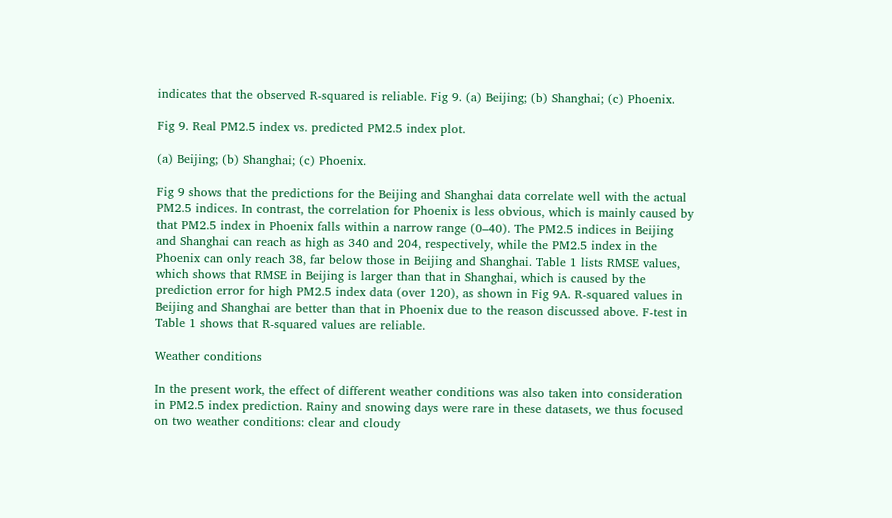indicates that the observed R-squared is reliable. Fig 9. (a) Beijing; (b) Shanghai; (c) Phoenix.

Fig 9. Real PM2.5 index vs. predicted PM2.5 index plot.

(a) Beijing; (b) Shanghai; (c) Phoenix.

Fig 9 shows that the predictions for the Beijing and Shanghai data correlate well with the actual PM2.5 indices. In contrast, the correlation for Phoenix is less obvious, which is mainly caused by that PM2.5 index in Phoenix falls within a narrow range (0–40). The PM2.5 indices in Beijing and Shanghai can reach as high as 340 and 204, respectively, while the PM2.5 index in the Phoenix can only reach 38, far below those in Beijing and Shanghai. Table 1 lists RMSE values, which shows that RMSE in Beijing is larger than that in Shanghai, which is caused by the prediction error for high PM2.5 index data (over 120), as shown in Fig 9A. R-squared values in Beijing and Shanghai are better than that in Phoenix due to the reason discussed above. F-test in Table 1 shows that R-squared values are reliable.

Weather conditions

In the present work, the effect of different weather conditions was also taken into consideration in PM2.5 index prediction. Rainy and snowing days were rare in these datasets, we thus focused on two weather conditions: clear and cloudy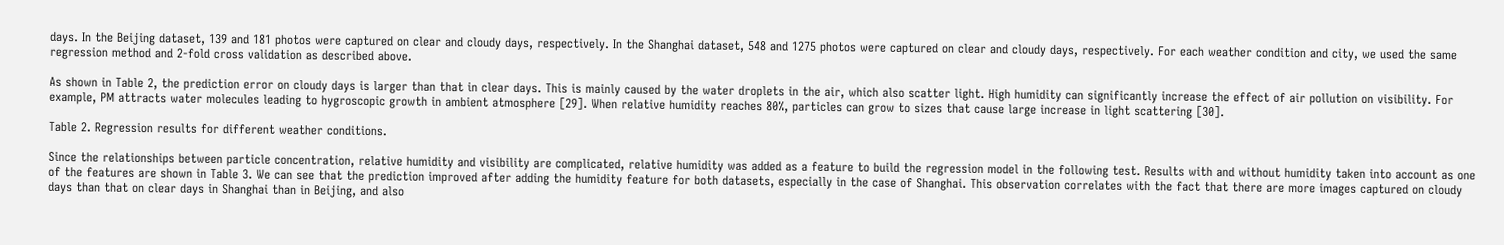days. In the Beijing dataset, 139 and 181 photos were captured on clear and cloudy days, respectively. In the Shanghai dataset, 548 and 1275 photos were captured on clear and cloudy days, respectively. For each weather condition and city, we used the same regression method and 2-fold cross validation as described above.

As shown in Table 2, the prediction error on cloudy days is larger than that in clear days. This is mainly caused by the water droplets in the air, which also scatter light. High humidity can significantly increase the effect of air pollution on visibility. For example, PM attracts water molecules leading to hygroscopic growth in ambient atmosphere [29]. When relative humidity reaches 80%, particles can grow to sizes that cause large increase in light scattering [30].

Table 2. Regression results for different weather conditions.

Since the relationships between particle concentration, relative humidity and visibility are complicated, relative humidity was added as a feature to build the regression model in the following test. Results with and without humidity taken into account as one of the features are shown in Table 3. We can see that the prediction improved after adding the humidity feature for both datasets, especially in the case of Shanghai. This observation correlates with the fact that there are more images captured on cloudy days than that on clear days in Shanghai than in Beijing, and also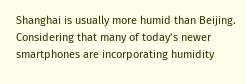Shanghai is usually more humid than Beijing. Considering that many of today’s newer smartphones are incorporating humidity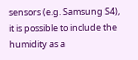sensors (e.g. Samsung S4), it is possible to include the humidity as a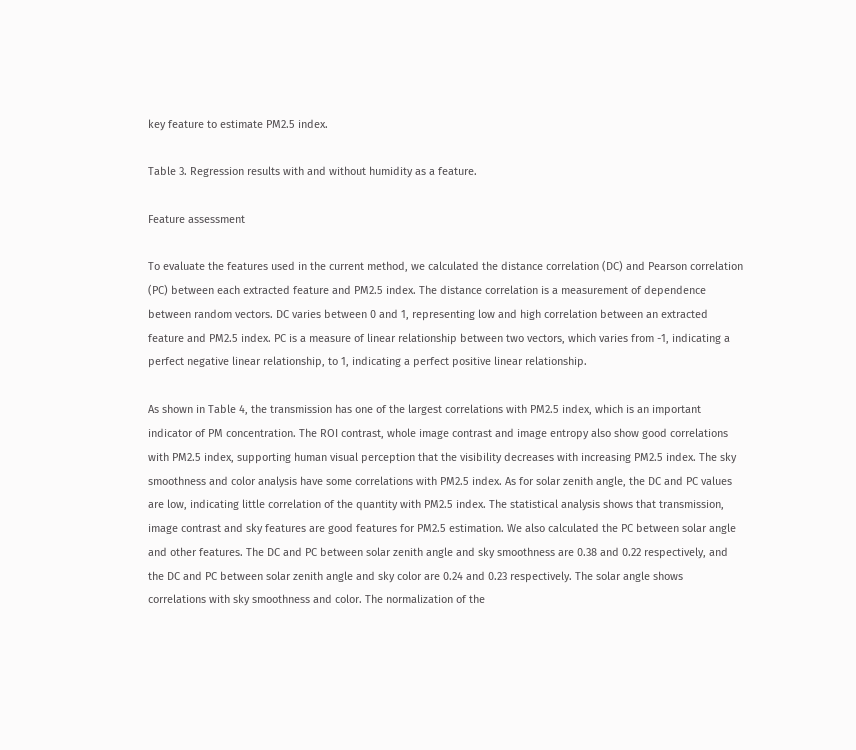key feature to estimate PM2.5 index.

Table 3. Regression results with and without humidity as a feature.

Feature assessment

To evaluate the features used in the current method, we calculated the distance correlation (DC) and Pearson correlation (PC) between each extracted feature and PM2.5 index. The distance correlation is a measurement of dependence between random vectors. DC varies between 0 and 1, representing low and high correlation between an extracted feature and PM2.5 index. PC is a measure of linear relationship between two vectors, which varies from -1, indicating a perfect negative linear relationship, to 1, indicating a perfect positive linear relationship.

As shown in Table 4, the transmission has one of the largest correlations with PM2.5 index, which is an important indicator of PM concentration. The ROI contrast, whole image contrast and image entropy also show good correlations with PM2.5 index, supporting human visual perception that the visibility decreases with increasing PM2.5 index. The sky smoothness and color analysis have some correlations with PM2.5 index. As for solar zenith angle, the DC and PC values are low, indicating little correlation of the quantity with PM2.5 index. The statistical analysis shows that transmission, image contrast and sky features are good features for PM2.5 estimation. We also calculated the PC between solar angle and other features. The DC and PC between solar zenith angle and sky smoothness are 0.38 and 0.22 respectively, and the DC and PC between solar zenith angle and sky color are 0.24 and 0.23 respectively. The solar angle shows correlations with sky smoothness and color. The normalization of the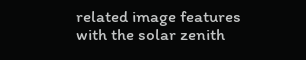related image features with the solar zenith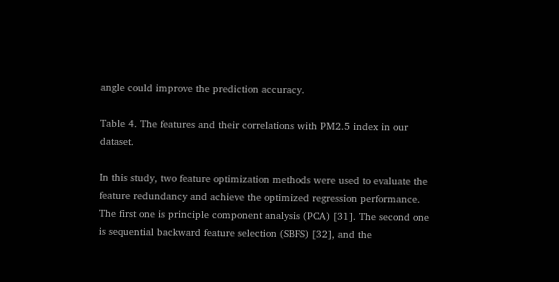angle could improve the prediction accuracy.

Table 4. The features and their correlations with PM2.5 index in our dataset.

In this study, two feature optimization methods were used to evaluate the feature redundancy and achieve the optimized regression performance. The first one is principle component analysis (PCA) [31]. The second one is sequential backward feature selection (SBFS) [32], and the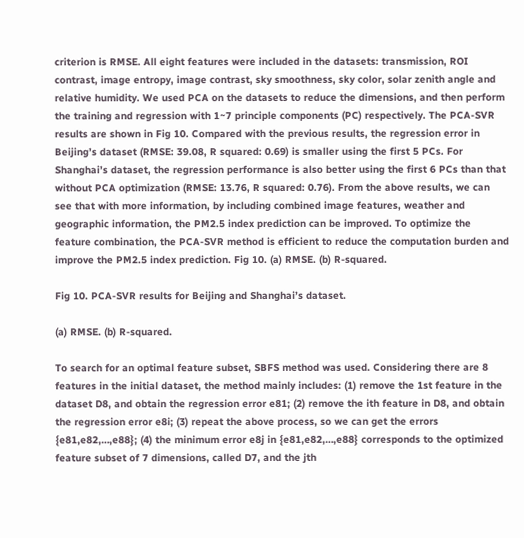criterion is RMSE. All eight features were included in the datasets: transmission, ROI contrast, image entropy, image contrast, sky smoothness, sky color, solar zenith angle and relative humidity. We used PCA on the datasets to reduce the dimensions, and then perform the training and regression with 1~7 principle components (PC) respectively. The PCA-SVR results are shown in Fig 10. Compared with the previous results, the regression error in Beijing’s dataset (RMSE: 39.08, R squared: 0.69) is smaller using the first 5 PCs. For Shanghai’s dataset, the regression performance is also better using the first 6 PCs than that without PCA optimization (RMSE: 13.76, R squared: 0.76). From the above results, we can see that with more information, by including combined image features, weather and geographic information, the PM2.5 index prediction can be improved. To optimize the feature combination, the PCA-SVR method is efficient to reduce the computation burden and improve the PM2.5 index prediction. Fig 10. (a) RMSE. (b) R-squared.

Fig 10. PCA-SVR results for Beijing and Shanghai’s dataset.

(a) RMSE. (b) R-squared.

To search for an optimal feature subset, SBFS method was used. Considering there are 8 features in the initial dataset, the method mainly includes: (1) remove the 1st feature in the dataset D8, and obtain the regression error e81; (2) remove the ith feature in D8, and obtain the regression error e8i; (3) repeat the above process, so we can get the errors {e81,e82,…,e88}; (4) the minimum error e8j in {e81,e82,…,e88} corresponds to the optimized feature subset of 7 dimensions, called D7, and the jth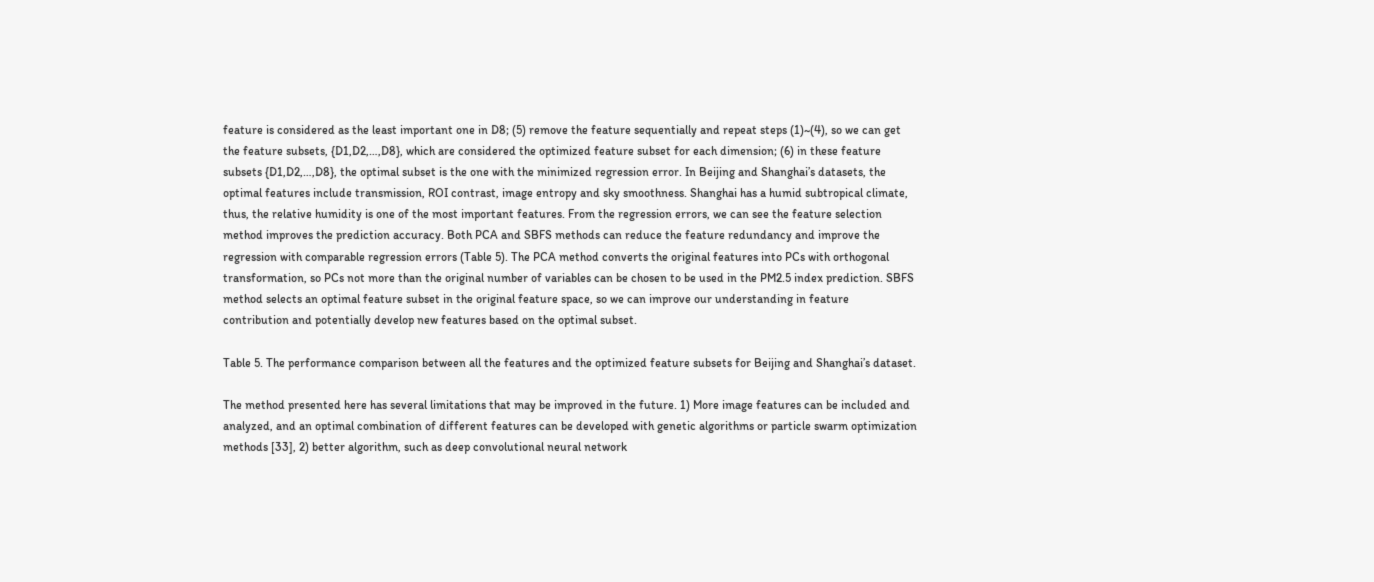feature is considered as the least important one in D8; (5) remove the feature sequentially and repeat steps (1)~(4), so we can get the feature subsets, {D1,D2,…,D8}, which are considered the optimized feature subset for each dimension; (6) in these feature subsets {D1,D2,…,D8}, the optimal subset is the one with the minimized regression error. In Beijing and Shanghai’s datasets, the optimal features include transmission, ROI contrast, image entropy and sky smoothness. Shanghai has a humid subtropical climate, thus, the relative humidity is one of the most important features. From the regression errors, we can see the feature selection method improves the prediction accuracy. Both PCA and SBFS methods can reduce the feature redundancy and improve the regression with comparable regression errors (Table 5). The PCA method converts the original features into PCs with orthogonal transformation, so PCs not more than the original number of variables can be chosen to be used in the PM2.5 index prediction. SBFS method selects an optimal feature subset in the original feature space, so we can improve our understanding in feature contribution and potentially develop new features based on the optimal subset.

Table 5. The performance comparison between all the features and the optimized feature subsets for Beijing and Shanghai’s dataset.

The method presented here has several limitations that may be improved in the future. 1) More image features can be included and analyzed, and an optimal combination of different features can be developed with genetic algorithms or particle swarm optimization methods [33], 2) better algorithm, such as deep convolutional neural network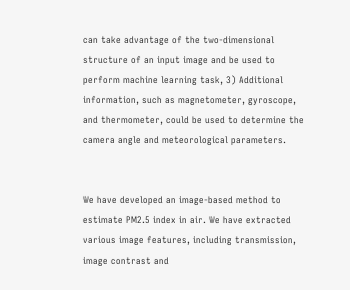can take advantage of the two-dimensional structure of an input image and be used to perform machine learning task, 3) Additional information, such as magnetometer, gyroscope, and thermometer, could be used to determine the camera angle and meteorological parameters.


We have developed an image-based method to estimate PM2.5 index in air. We have extracted various image features, including transmission, image contrast and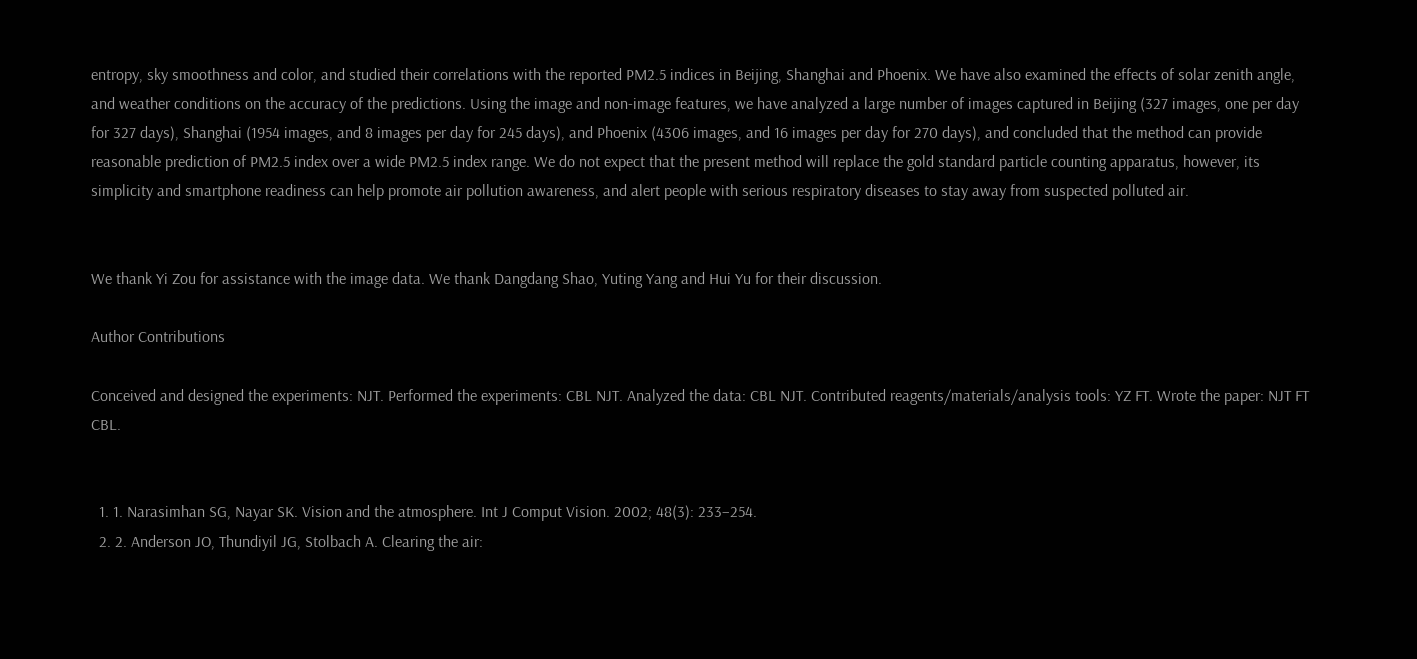entropy, sky smoothness and color, and studied their correlations with the reported PM2.5 indices in Beijing, Shanghai and Phoenix. We have also examined the effects of solar zenith angle, and weather conditions on the accuracy of the predictions. Using the image and non-image features, we have analyzed a large number of images captured in Beijing (327 images, one per day for 327 days), Shanghai (1954 images, and 8 images per day for 245 days), and Phoenix (4306 images, and 16 images per day for 270 days), and concluded that the method can provide reasonable prediction of PM2.5 index over a wide PM2.5 index range. We do not expect that the present method will replace the gold standard particle counting apparatus, however, its simplicity and smartphone readiness can help promote air pollution awareness, and alert people with serious respiratory diseases to stay away from suspected polluted air.


We thank Yi Zou for assistance with the image data. We thank Dangdang Shao, Yuting Yang and Hui Yu for their discussion.

Author Contributions

Conceived and designed the experiments: NJT. Performed the experiments: CBL NJT. Analyzed the data: CBL NJT. Contributed reagents/materials/analysis tools: YZ FT. Wrote the paper: NJT FT CBL.


  1. 1. Narasimhan SG, Nayar SK. Vision and the atmosphere. Int J Comput Vision. 2002; 48(3): 233–254.
  2. 2. Anderson JO, Thundiyil JG, Stolbach A. Clearing the air: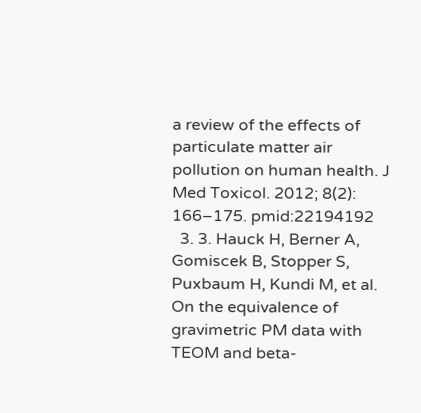a review of the effects of particulate matter air pollution on human health. J Med Toxicol. 2012; 8(2): 166–175. pmid:22194192
  3. 3. Hauck H, Berner A, Gomiscek B, Stopper S, Puxbaum H, Kundi M, et al. On the equivalence of gravimetric PM data with TEOM and beta-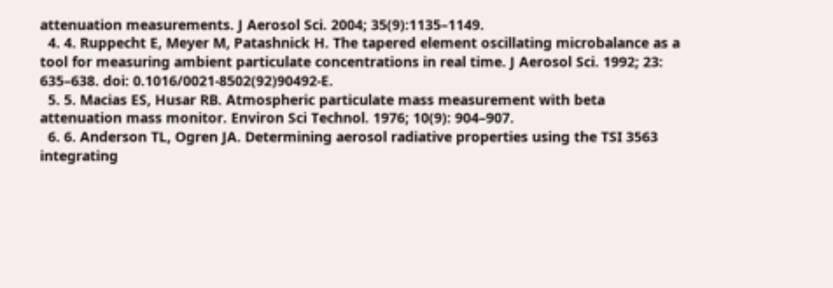attenuation measurements. J Aerosol Sci. 2004; 35(9):1135–1149.
  4. 4. Ruppecht E, Meyer M, Patashnick H. The tapered element oscillating microbalance as a tool for measuring ambient particulate concentrations in real time. J Aerosol Sci. 1992; 23: 635–638. doi: 0.1016/0021-8502(92)90492-E.
  5. 5. Macias ES, Husar RB. Atmospheric particulate mass measurement with beta attenuation mass monitor. Environ Sci Technol. 1976; 10(9): 904–907.
  6. 6. Anderson TL, Ogren JA. Determining aerosol radiative properties using the TSI 3563 integrating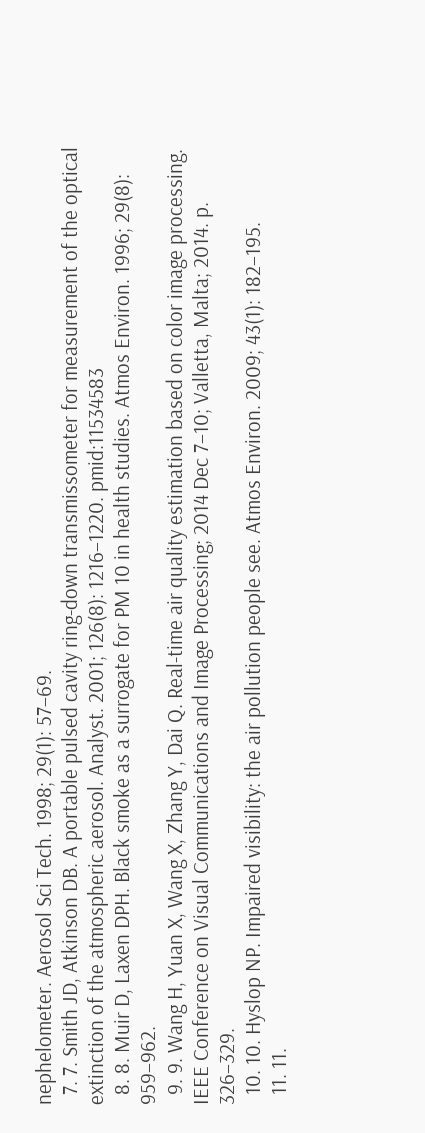nephelometer. Aerosol Sci Tech. 1998; 29(1): 57–69.
  7. 7. Smith JD, Atkinson DB. A portable pulsed cavity ring-down transmissometer for measurement of the optical extinction of the atmospheric aerosol. Analyst. 2001; 126(8): 1216–1220. pmid:11534583
  8. 8. Muir D, Laxen DPH. Black smoke as a surrogate for PM 10 in health studies. Atmos Environ. 1996; 29(8): 959–962.
  9. 9. Wang H, Yuan X, Wang X, Zhang Y, Dai Q. Real-time air quality estimation based on color image processing. IEEE Conference on Visual Communications and Image Processing; 2014 Dec 7–10; Valletta, Malta; 2014. p. 326–329.
  10. 10. Hyslop NP. Impaired visibility: the air pollution people see. Atmos Environ. 2009; 43(1): 182–195.
  11. 11.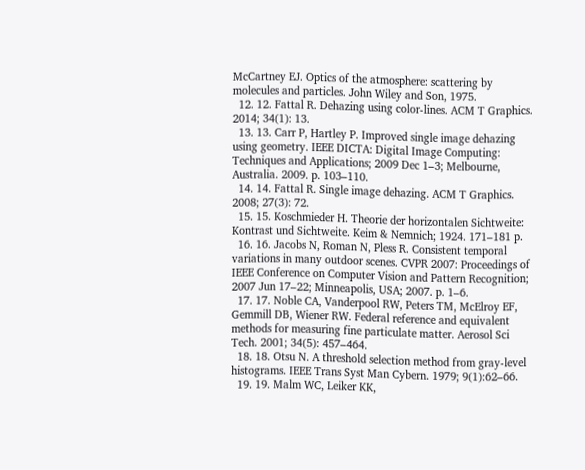McCartney EJ. Optics of the atmosphere: scattering by molecules and particles. John Wiley and Son, 1975.
  12. 12. Fattal R. Dehazing using color-lines. ACM T Graphics. 2014; 34(1): 13.
  13. 13. Carr P, Hartley P. Improved single image dehazing using geometry. IEEE DICTA: Digital Image Computing: Techniques and Applications; 2009 Dec 1–3; Melbourne, Australia. 2009. p. 103–110.
  14. 14. Fattal R. Single image dehazing. ACM T Graphics. 2008; 27(3): 72.
  15. 15. Koschmieder H. Theorie der horizontalen Sichtweite: Kontrast und Sichtweite. Keim & Nemnich; 1924. 171–181 p.
  16. 16. Jacobs N, Roman N, Pless R. Consistent temporal variations in many outdoor scenes. CVPR 2007: Proceedings of IEEE Conference on Computer Vision and Pattern Recognition; 2007 Jun 17–22; Minneapolis, USA; 2007. p. 1–6.
  17. 17. Noble CA, Vanderpool RW, Peters TM, McElroy EF, Gemmill DB, Wiener RW. Federal reference and equivalent methods for measuring fine particulate matter. Aerosol Sci Tech. 2001; 34(5): 457–464.
  18. 18. Otsu N. A threshold selection method from gray-level histograms. IEEE Trans Syst Man Cybern. 1979; 9(1):62–66.
  19. 19. Malm WC, Leiker KK,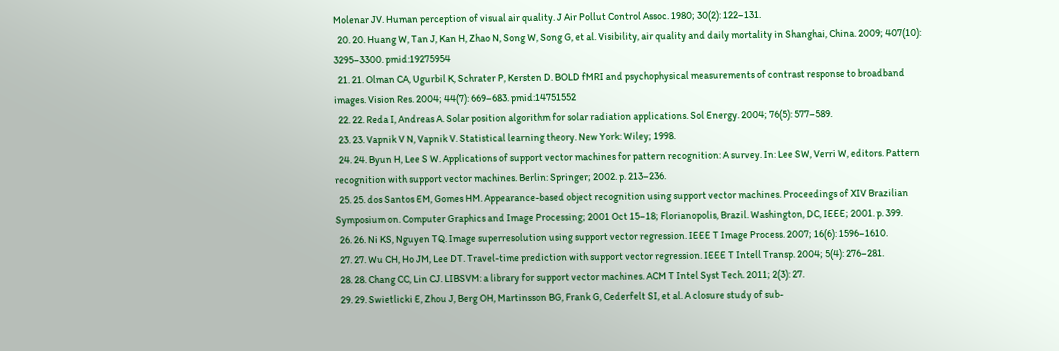Molenar JV. Human perception of visual air quality. J Air Pollut Control Assoc. 1980; 30(2): 122–131.
  20. 20. Huang W, Tan J, Kan H, Zhao N, Song W, Song G, et al. Visibility, air quality and daily mortality in Shanghai, China. 2009; 407(10): 3295–3300. pmid:19275954
  21. 21. Olman CA, Ugurbil K, Schrater P, Kersten D. BOLD fMRI and psychophysical measurements of contrast response to broadband images. Vision Res. 2004; 44(7): 669–683. pmid:14751552
  22. 22. Reda I, Andreas A. Solar position algorithm for solar radiation applications. Sol Energy. 2004; 76(5): 577–589.
  23. 23. Vapnik V N, Vapnik V. Statistical learning theory. New York: Wiley; 1998.
  24. 24. Byun H, Lee S W. Applications of support vector machines for pattern recognition: A survey. In: Lee SW, Verri W, editors. Pattern recognition with support vector machines. Berlin: Springer; 2002. p. 213–236.
  25. 25. dos Santos EM, Gomes HM. Appearance-based object recognition using support vector machines. Proceedings of XIV Brazilian Symposium on. Computer Graphics and Image Processing; 2001 Oct 15–18; Florianopolis, Brazil. Washington, DC, IEEE; 2001. p. 399.
  26. 26. Ni KS, Nguyen TQ. Image superresolution using support vector regression. IEEE T Image Process. 2007; 16(6): 1596–1610.
  27. 27. Wu CH, Ho JM, Lee DT. Travel-time prediction with support vector regression. IEEE T Intell Transp. 2004; 5(4): 276–281.
  28. 28. Chang CC, Lin CJ. LIBSVM: a library for support vector machines. ACM T Intel Syst Tech. 2011; 2(3): 27.
  29. 29. Swietlicki E, Zhou J, Berg OH, Martinsson BG, Frank G, Cederfelt SI, et al. A closure study of sub-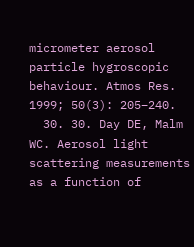micrometer aerosol particle hygroscopic behaviour. Atmos Res. 1999; 50(3): 205–240.
  30. 30. Day DE, Malm WC. Aerosol light scattering measurements as a function of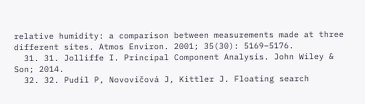relative humidity: a comparison between measurements made at three different sites. Atmos Environ. 2001; 35(30): 5169–5176.
  31. 31. Jolliffe I. Principal Component Analysis. John Wiley & Son; 2014.
  32. 32. Pudil P, Novovičová J, Kittler J. Floating search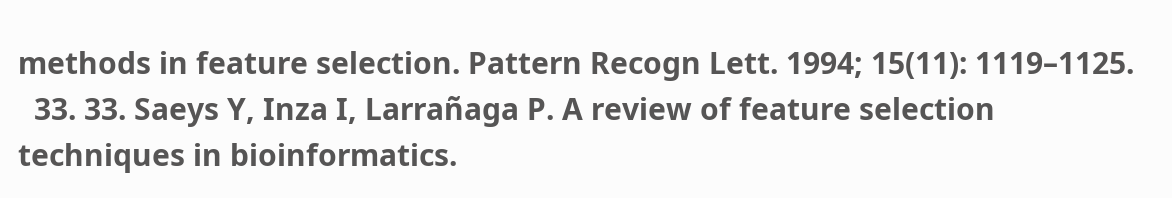methods in feature selection. Pattern Recogn Lett. 1994; 15(11): 1119–1125.
  33. 33. Saeys Y, Inza I, Larrañaga P. A review of feature selection techniques in bioinformatics.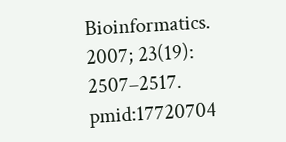Bioinformatics. 2007; 23(19): 2507–2517. pmid:17720704